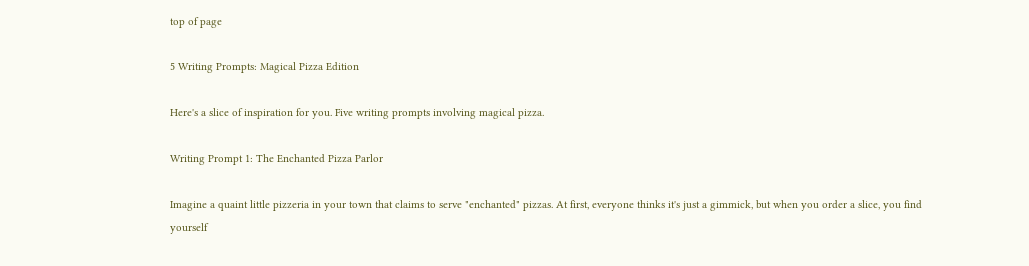top of page

5 Writing Prompts: Magical Pizza Edition

Here's a slice of inspiration for you. Five writing prompts involving magical pizza.

Writing Prompt 1: The Enchanted Pizza Parlor

Imagine a quaint little pizzeria in your town that claims to serve "enchanted" pizzas. At first, everyone thinks it's just a gimmick, but when you order a slice, you find yourself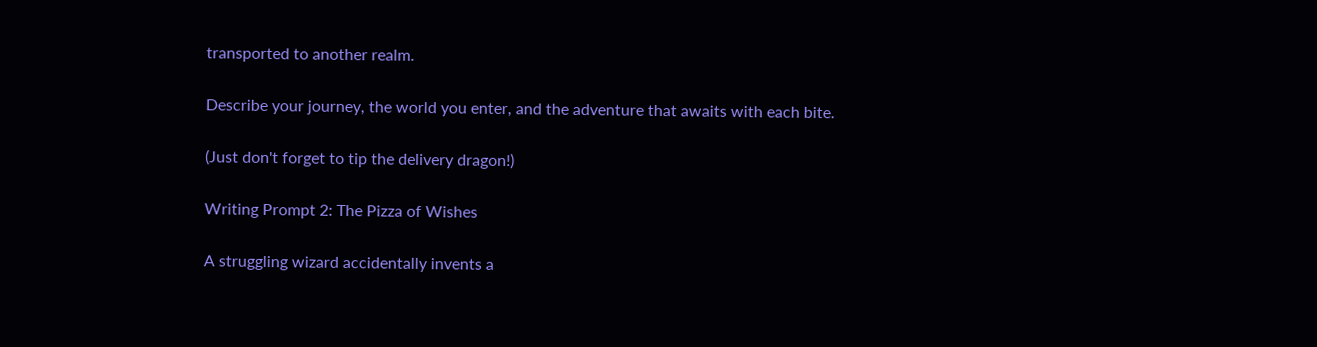transported to another realm.

Describe your journey, the world you enter, and the adventure that awaits with each bite.

(Just don't forget to tip the delivery dragon!)

Writing Prompt 2: The Pizza of Wishes

A struggling wizard accidentally invents a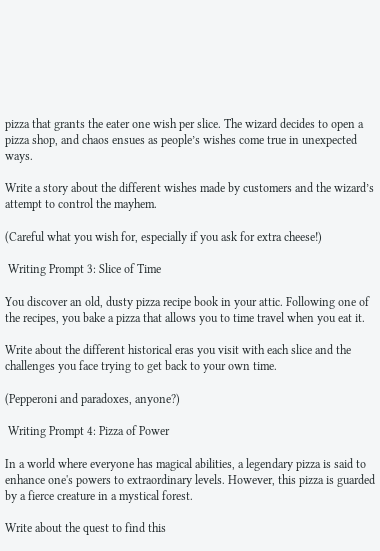pizza that grants the eater one wish per slice. The wizard decides to open a pizza shop, and chaos ensues as people’s wishes come true in unexpected ways.

Write a story about the different wishes made by customers and the wizard’s attempt to control the mayhem.

(Careful what you wish for, especially if you ask for extra cheese!)

 Writing Prompt 3: Slice of Time

You discover an old, dusty pizza recipe book in your attic. Following one of the recipes, you bake a pizza that allows you to time travel when you eat it.

Write about the different historical eras you visit with each slice and the challenges you face trying to get back to your own time.

(Pepperoni and paradoxes, anyone?)

 Writing Prompt 4: Pizza of Power

In a world where everyone has magical abilities, a legendary pizza is said to enhance one's powers to extraordinary levels. However, this pizza is guarded by a fierce creature in a mystical forest.

Write about the quest to find this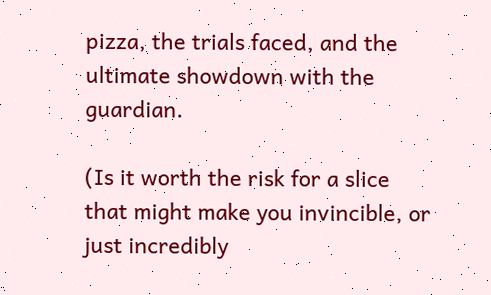pizza, the trials faced, and the ultimate showdown with the guardian.

(Is it worth the risk for a slice that might make you invincible, or just incredibly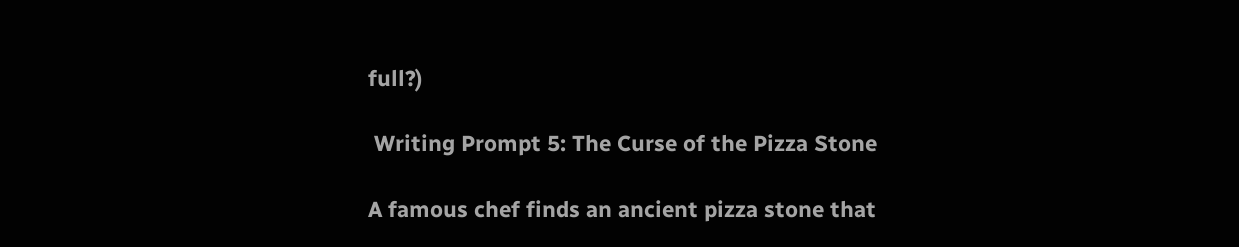full?)

 Writing Prompt 5: The Curse of the Pizza Stone

A famous chef finds an ancient pizza stone that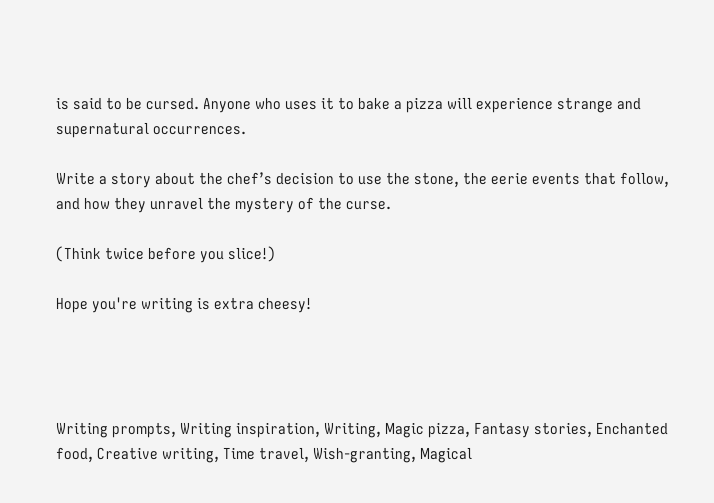is said to be cursed. Anyone who uses it to bake a pizza will experience strange and supernatural occurrences.

Write a story about the chef’s decision to use the stone, the eerie events that follow, and how they unravel the mystery of the curse.

(Think twice before you slice!)

Hope you're writing is extra cheesy!




Writing prompts, Writing inspiration, Writing, Magic pizza, Fantasy stories, Enchanted food, Creative writing, Time travel, Wish-granting, Magical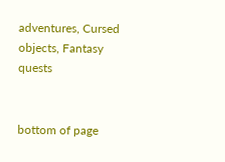adventures, Cursed objects, Fantasy quests


bottom of page